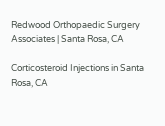Redwood Orthopaedic Surgery Associates | Santa Rosa, CA

Corticosteroid Injections in Santa Rosa, CA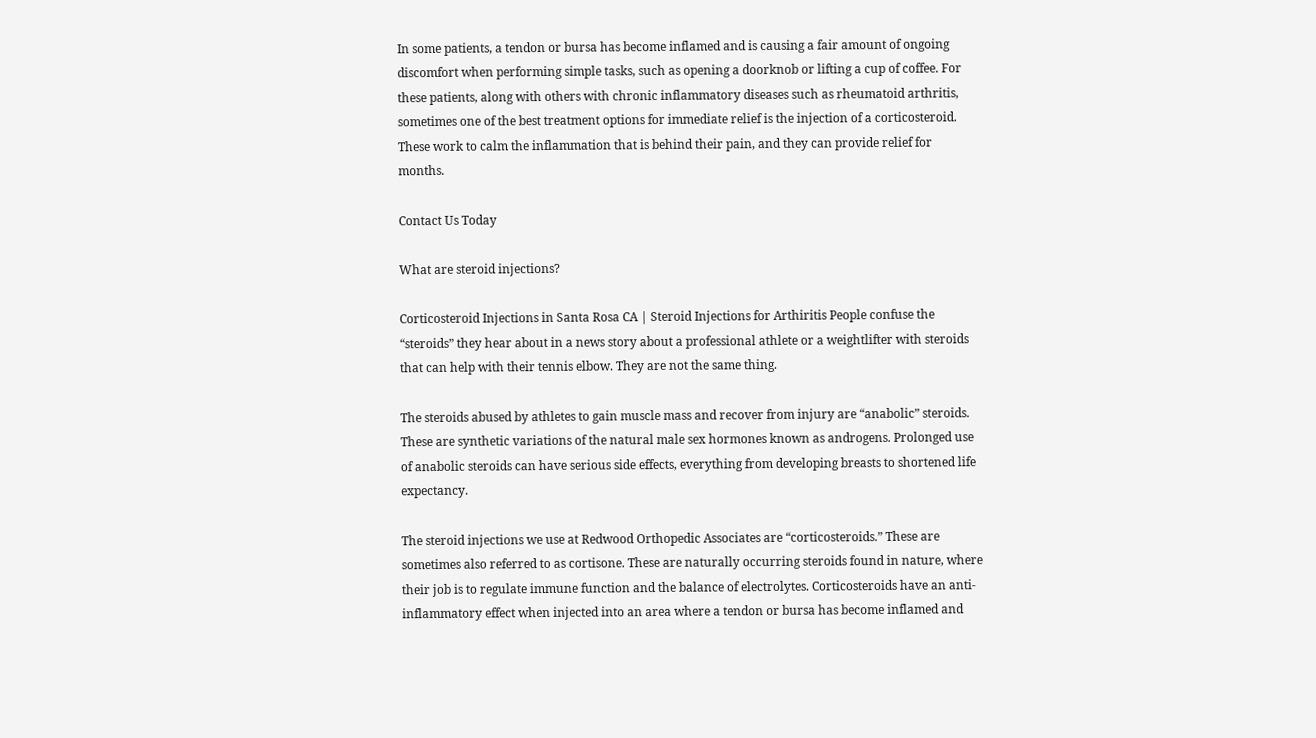In some patients, a tendon or bursa has become inflamed and is causing a fair amount of ongoing discomfort when performing simple tasks, such as opening a doorknob or lifting a cup of coffee. For these patients, along with others with chronic inflammatory diseases such as rheumatoid arthritis, sometimes one of the best treatment options for immediate relief is the injection of a corticosteroid. These work to calm the inflammation that is behind their pain, and they can provide relief for months.

Contact Us Today

What are steroid injections?

Corticosteroid Injections in Santa Rosa CA | Steroid Injections for Arthiritis People confuse the “steroids” they hear about in a news story about a professional athlete or a weightlifter with steroids that can help with their tennis elbow. They are not the same thing.

The steroids abused by athletes to gain muscle mass and recover from injury are “anabolic” steroids. These are synthetic variations of the natural male sex hormones known as androgens. Prolonged use of anabolic steroids can have serious side effects, everything from developing breasts to shortened life expectancy.

The steroid injections we use at Redwood Orthopedic Associates are “corticosteroids.” These are sometimes also referred to as cortisone. These are naturally occurring steroids found in nature, where their job is to regulate immune function and the balance of electrolytes. Corticosteroids have an anti-inflammatory effect when injected into an area where a tendon or bursa has become inflamed and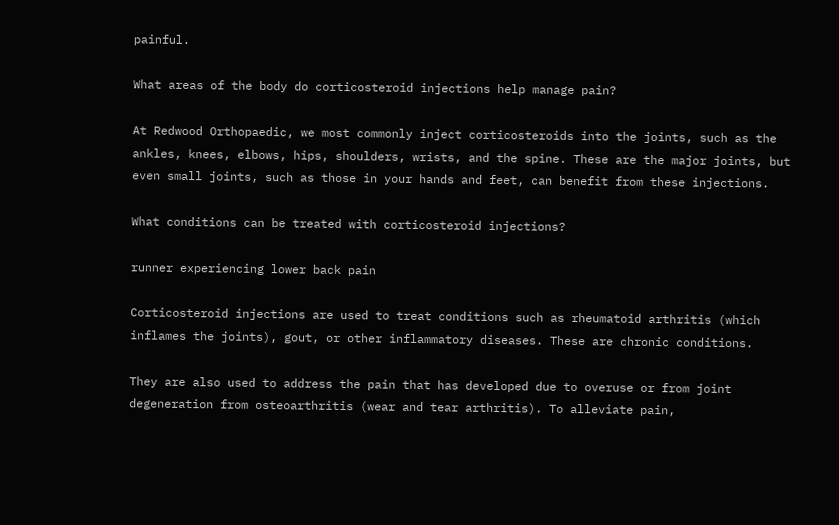painful.

What areas of the body do corticosteroid injections help manage pain?

At Redwood Orthopaedic, we most commonly inject corticosteroids into the joints, such as the ankles, knees, elbows, hips, shoulders, wrists, and the spine. These are the major joints, but even small joints, such as those in your hands and feet, can benefit from these injections.

What conditions can be treated with corticosteroid injections?

runner experiencing lower back pain

Corticosteroid injections are used to treat conditions such as rheumatoid arthritis (which inflames the joints), gout, or other inflammatory diseases. These are chronic conditions.

They are also used to address the pain that has developed due to overuse or from joint degeneration from osteoarthritis (wear and tear arthritis). To alleviate pain,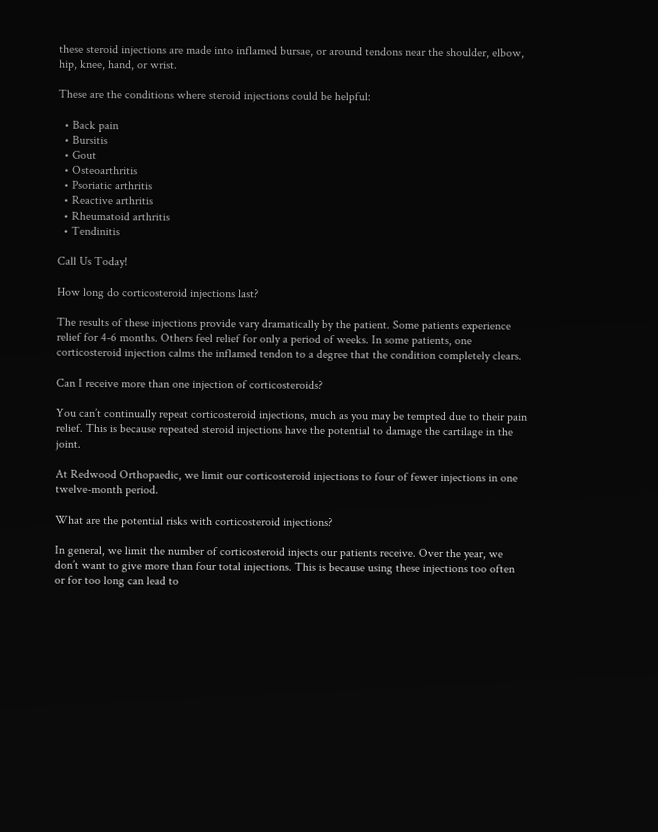these steroid injections are made into inflamed bursae, or around tendons near the shoulder, elbow, hip, knee, hand, or wrist.

These are the conditions where steroid injections could be helpful:

  • Back pain
  • Bursitis
  • Gout
  • Osteoarthritis
  • Psoriatic arthritis
  • Reactive arthritis
  • Rheumatoid arthritis
  • Tendinitis

Call Us Today!

How long do corticosteroid injections last?

The results of these injections provide vary dramatically by the patient. Some patients experience relief for 4-6 months. Others feel relief for only a period of weeks. In some patients, one corticosteroid injection calms the inflamed tendon to a degree that the condition completely clears.

Can I receive more than one injection of corticosteroids?

You can’t continually repeat corticosteroid injections, much as you may be tempted due to their pain relief. This is because repeated steroid injections have the potential to damage the cartilage in the joint.

At Redwood Orthopaedic, we limit our corticosteroid injections to four of fewer injections in one twelve-month period.

What are the potential risks with corticosteroid injections?

In general, we limit the number of corticosteroid injects our patients receive. Over the year, we don’t want to give more than four total injections. This is because using these injections too often or for too long can lead to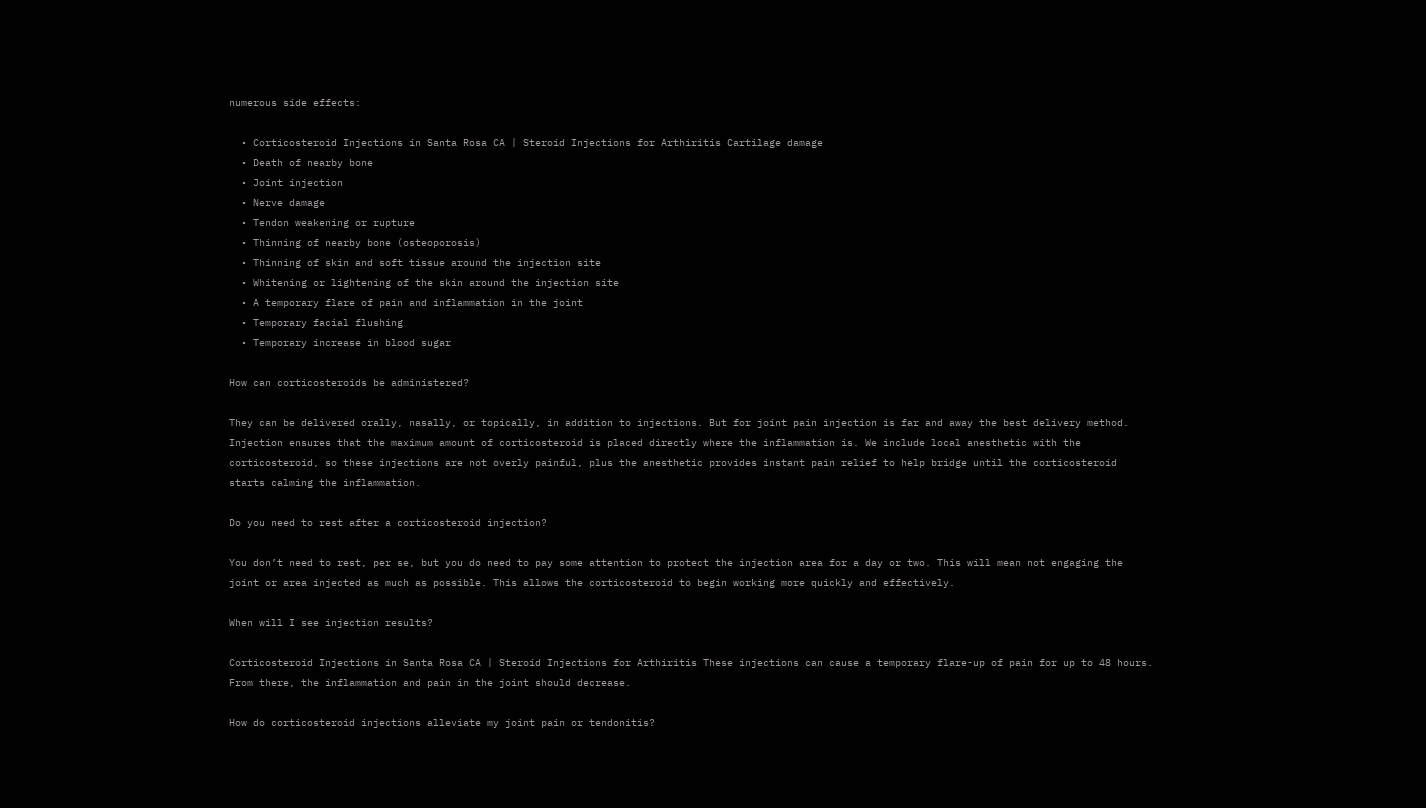numerous side effects:

  • Corticosteroid Injections in Santa Rosa CA | Steroid Injections for Arthiritis Cartilage damage
  • Death of nearby bone
  • Joint injection
  • Nerve damage
  • Tendon weakening or rupture
  • Thinning of nearby bone (osteoporosis)
  • Thinning of skin and soft tissue around the injection site
  • Whitening or lightening of the skin around the injection site
  • A temporary flare of pain and inflammation in the joint
  • Temporary facial flushing
  • Temporary increase in blood sugar

How can corticosteroids be administered?

They can be delivered orally, nasally, or topically, in addition to injections. But for joint pain injection is far and away the best delivery method. Injection ensures that the maximum amount of corticosteroid is placed directly where the inflammation is. We include local anesthetic with the corticosteroid, so these injections are not overly painful, plus the anesthetic provides instant pain relief to help bridge until the corticosteroid starts calming the inflammation.

Do you need to rest after a corticosteroid injection?

You don’t need to rest, per se, but you do need to pay some attention to protect the injection area for a day or two. This will mean not engaging the joint or area injected as much as possible. This allows the corticosteroid to begin working more quickly and effectively.

When will I see injection results?

Corticosteroid Injections in Santa Rosa CA | Steroid Injections for Arthiritis These injections can cause a temporary flare-up of pain for up to 48 hours. From there, the inflammation and pain in the joint should decrease.

How do corticosteroid injections alleviate my joint pain or tendonitis?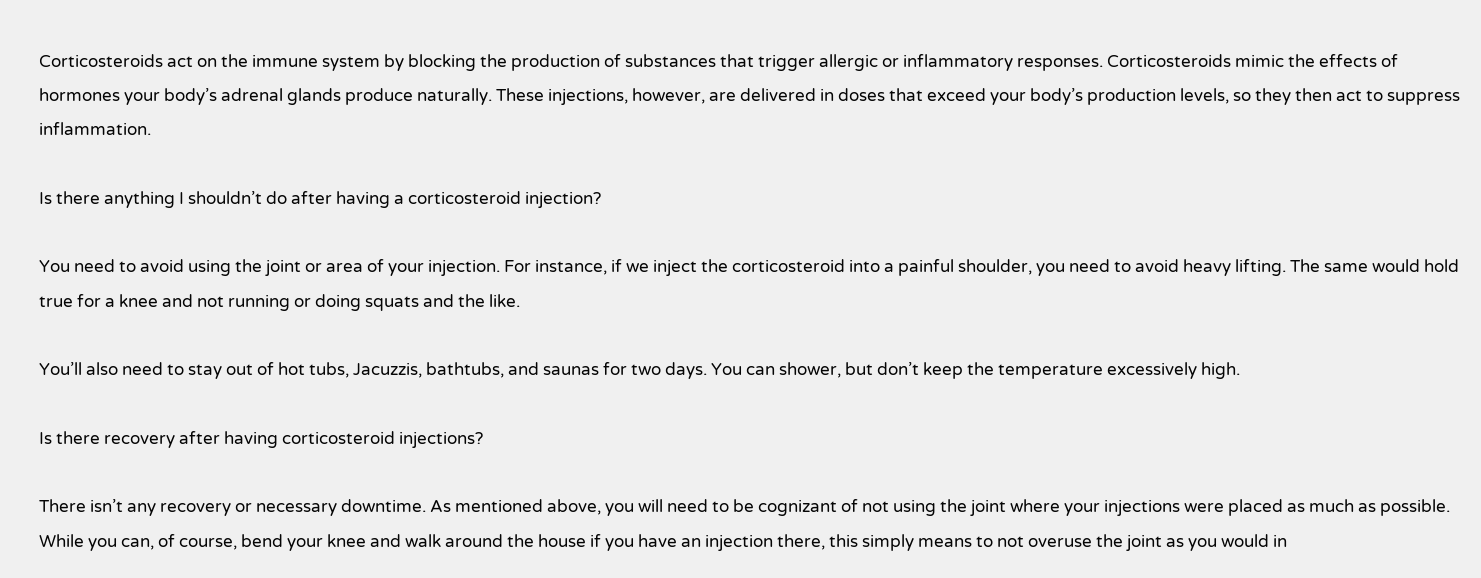Corticosteroids act on the immune system by blocking the production of substances that trigger allergic or inflammatory responses. Corticosteroids mimic the effects of hormones your body’s adrenal glands produce naturally. These injections, however, are delivered in doses that exceed your body’s production levels, so they then act to suppress inflammation.

Is there anything I shouldn’t do after having a corticosteroid injection?

You need to avoid using the joint or area of your injection. For instance, if we inject the corticosteroid into a painful shoulder, you need to avoid heavy lifting. The same would hold true for a knee and not running or doing squats and the like.

You’ll also need to stay out of hot tubs, Jacuzzis, bathtubs, and saunas for two days. You can shower, but don’t keep the temperature excessively high.

Is there recovery after having corticosteroid injections?

There isn’t any recovery or necessary downtime. As mentioned above, you will need to be cognizant of not using the joint where your injections were placed as much as possible. While you can, of course, bend your knee and walk around the house if you have an injection there, this simply means to not overuse the joint as you would in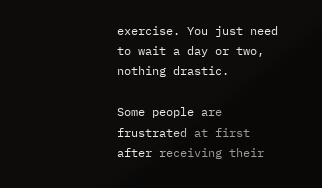exercise. You just need to wait a day or two, nothing drastic.

Some people are frustrated at first after receiving their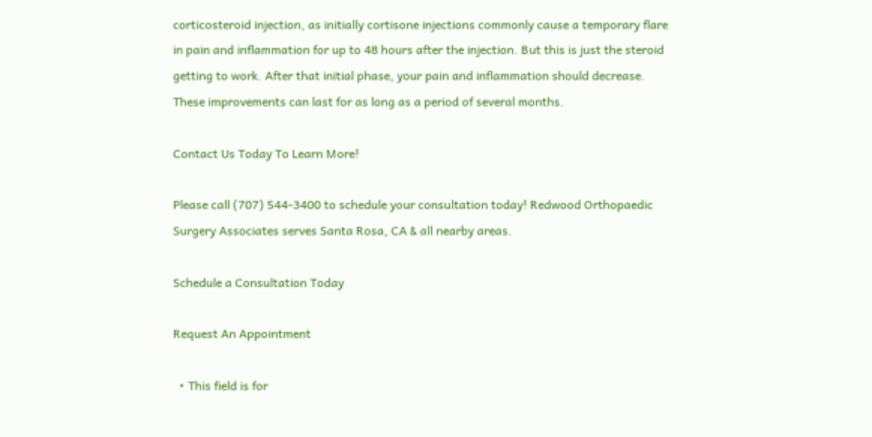corticosteroid injection, as initially cortisone injections commonly cause a temporary flare in pain and inflammation for up to 48 hours after the injection. But this is just the steroid getting to work. After that initial phase, your pain and inflammation should decrease. These improvements can last for as long as a period of several months.

Contact Us Today To Learn More!

Please call (707) 544-3400 to schedule your consultation today! Redwood Orthopaedic Surgery Associates serves Santa Rosa, CA & all nearby areas.

Schedule a Consultation Today

Request An Appointment

  • This field is for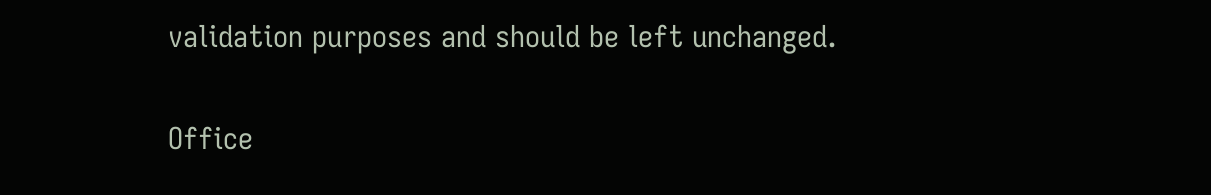validation purposes and should be left unchanged.

Office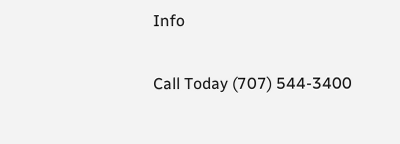Info

Call Today (707) 544-3400